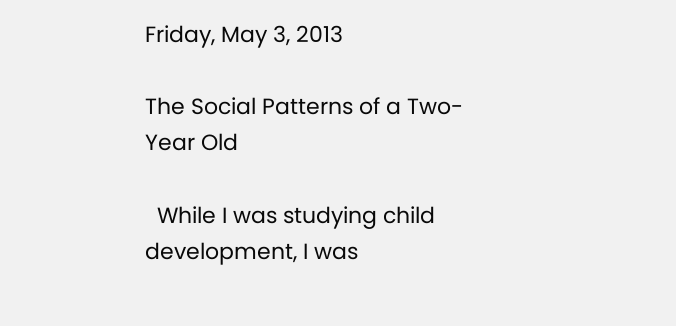Friday, May 3, 2013

The Social Patterns of a Two-Year Old

  While I was studying child development, I was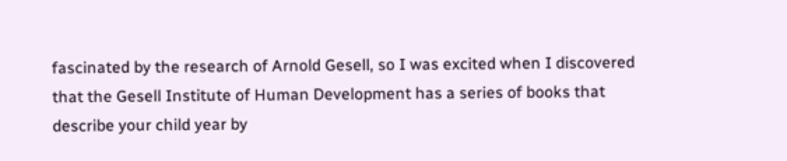fascinated by the research of Arnold Gesell, so I was excited when I discovered that the Gesell Institute of Human Development has a series of books that describe your child year by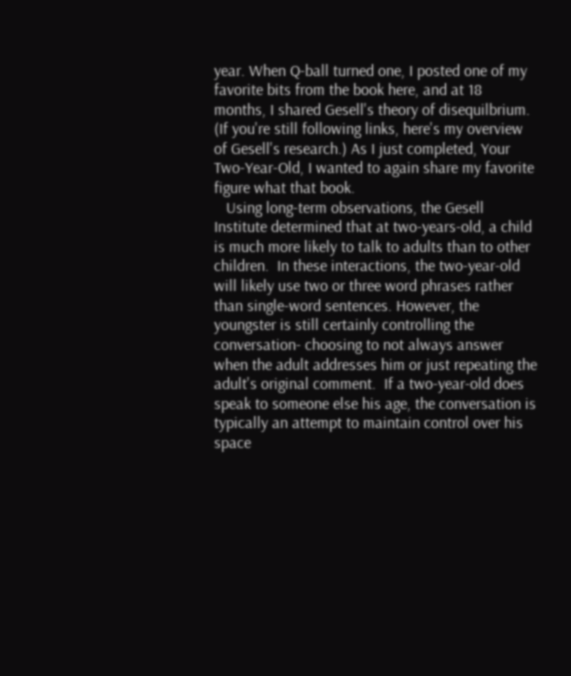year. When Q-ball turned one, I posted one of my favorite bits from the book here, and at 18 months, I shared Gesell's theory of disequilbrium. (If you're still following links, here's my overview of Gesell's research.) As I just completed, Your Two-Year-Old, I wanted to again share my favorite figure what that book.
   Using long-term observations, the Gesell Institute determined that at two-years-old, a child is much more likely to talk to adults than to other children.  In these interactions, the two-year-old will likely use two or three word phrases rather than single-word sentences. However, the youngster is still certainly controlling the conversation- choosing to not always answer when the adult addresses him or just repeating the adult's original comment.  If a two-year-old does speak to someone else his age, the conversation is typically an attempt to maintain control over his space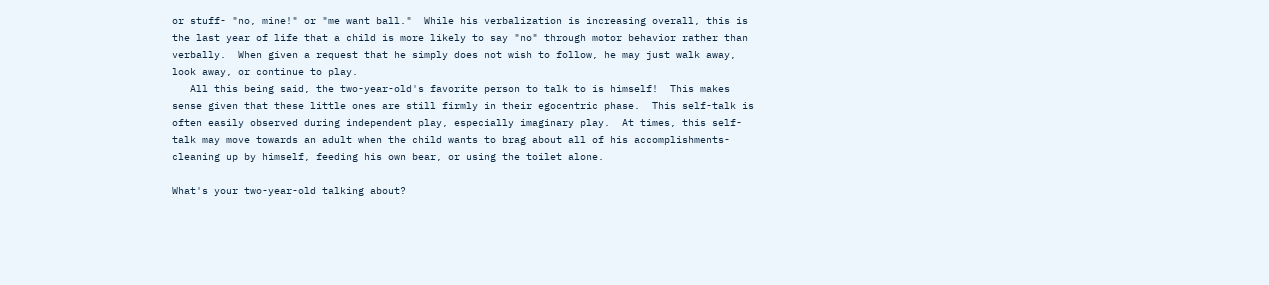or stuff- "no, mine!" or "me want ball."  While his verbalization is increasing overall, this is the last year of life that a child is more likely to say "no" through motor behavior rather than verbally.  When given a request that he simply does not wish to follow, he may just walk away, look away, or continue to play.
   All this being said, the two-year-old's favorite person to talk to is himself!  This makes sense given that these little ones are still firmly in their egocentric phase.  This self-talk is often easily observed during independent play, especially imaginary play.  At times, this self-talk may move towards an adult when the child wants to brag about all of his accomplishments- cleaning up by himself, feeding his own bear, or using the toilet alone.

What's your two-year-old talking about?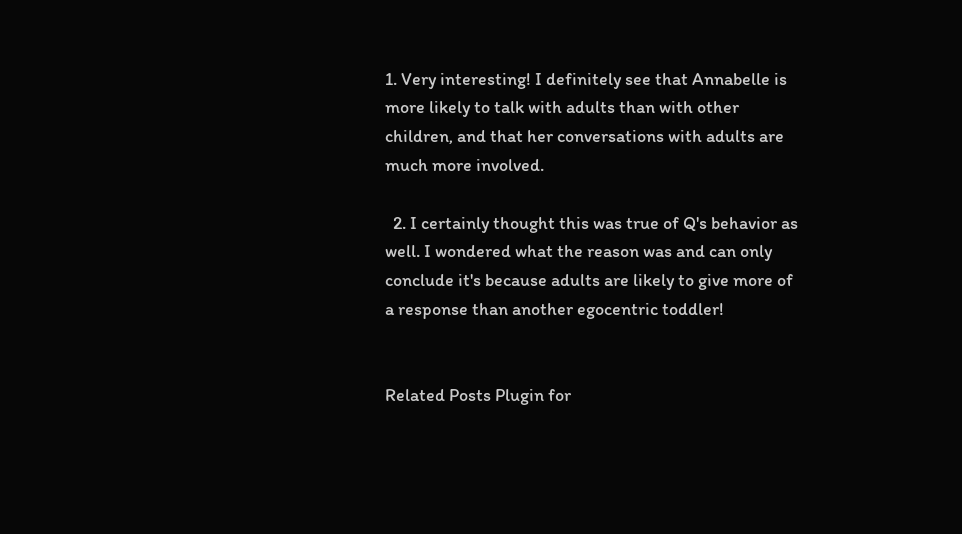1. Very interesting! I definitely see that Annabelle is more likely to talk with adults than with other children, and that her conversations with adults are much more involved.

  2. I certainly thought this was true of Q's behavior as well. I wondered what the reason was and can only conclude it's because adults are likely to give more of a response than another egocentric toddler!


Related Posts Plugin for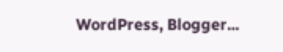WordPress, Blogger...